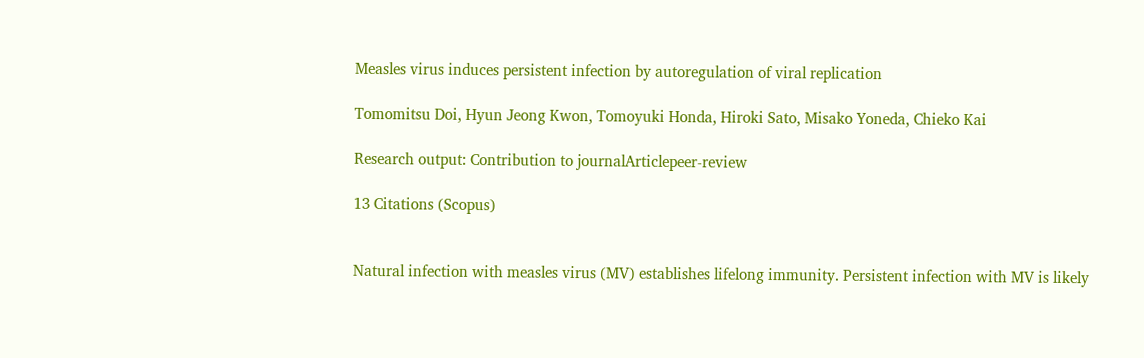Measles virus induces persistent infection by autoregulation of viral replication

Tomomitsu Doi, Hyun Jeong Kwon, Tomoyuki Honda, Hiroki Sato, Misako Yoneda, Chieko Kai

Research output: Contribution to journalArticlepeer-review

13 Citations (Scopus)


Natural infection with measles virus (MV) establishes lifelong immunity. Persistent infection with MV is likely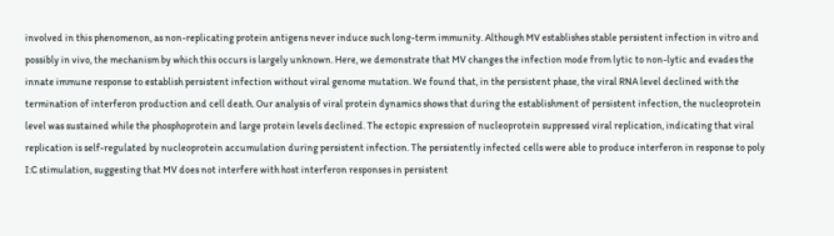involved in this phenomenon, as non-replicating protein antigens never induce such long-term immunity. Although MV establishes stable persistent infection in vitro and possibly in vivo, the mechanism by which this occurs is largely unknown. Here, we demonstrate that MV changes the infection mode from lytic to non-lytic and evades the innate immune response to establish persistent infection without viral genome mutation. We found that, in the persistent phase, the viral RNA level declined with the termination of interferon production and cell death. Our analysis of viral protein dynamics shows that during the establishment of persistent infection, the nucleoprotein level was sustained while the phosphoprotein and large protein levels declined. The ectopic expression of nucleoprotein suppressed viral replication, indicating that viral replication is self-regulated by nucleoprotein accumulation during persistent infection. The persistently infected cells were able to produce interferon in response to poly I:C stimulation, suggesting that MV does not interfere with host interferon responses in persistent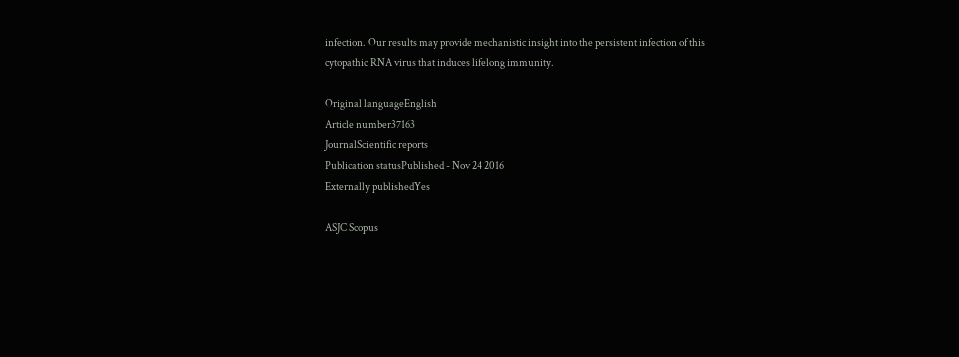infection. Our results may provide mechanistic insight into the persistent infection of this cytopathic RNA virus that induces lifelong immunity.

Original languageEnglish
Article number37163
JournalScientific reports
Publication statusPublished - Nov 24 2016
Externally publishedYes

ASJC Scopus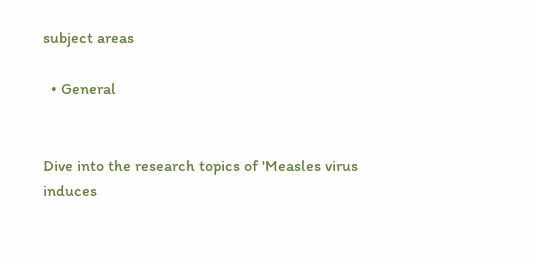subject areas

  • General


Dive into the research topics of 'Measles virus induces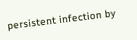persistent infection by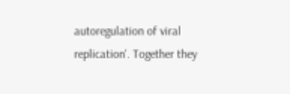autoregulation of viral replication'. Together they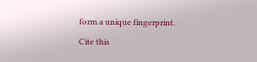form a unique fingerprint.

Cite this